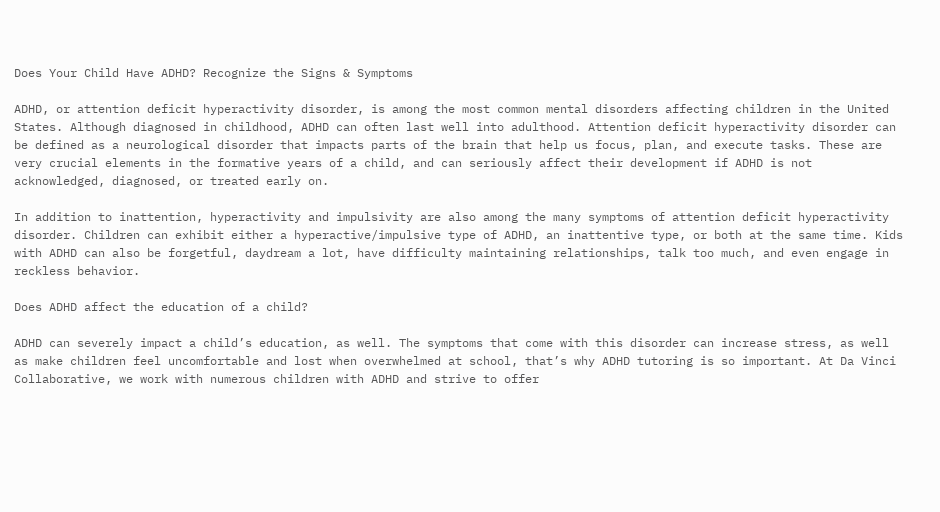Does Your Child Have ADHD? Recognize the Signs & Symptoms

ADHD, or attention deficit hyperactivity disorder, is among the most common mental disorders affecting children in the United States. Although diagnosed in childhood, ADHD can often last well into adulthood. Attention deficit hyperactivity disorder can be defined as a neurological disorder that impacts parts of the brain that help us focus, plan, and execute tasks. These are very crucial elements in the formative years of a child, and can seriously affect their development if ADHD is not acknowledged, diagnosed, or treated early on.

In addition to inattention, hyperactivity and impulsivity are also among the many symptoms of attention deficit hyperactivity disorder. Children can exhibit either a hyperactive/impulsive type of ADHD, an inattentive type, or both at the same time. Kids with ADHD can also be forgetful, daydream a lot, have difficulty maintaining relationships, talk too much, and even engage in reckless behavior.

Does ADHD affect the education of a child?

ADHD can severely impact a child’s education, as well. The symptoms that come with this disorder can increase stress, as well as make children feel uncomfortable and lost when overwhelmed at school, that’s why ADHD tutoring is so important. At Da Vinci Collaborative, we work with numerous children with ADHD and strive to offer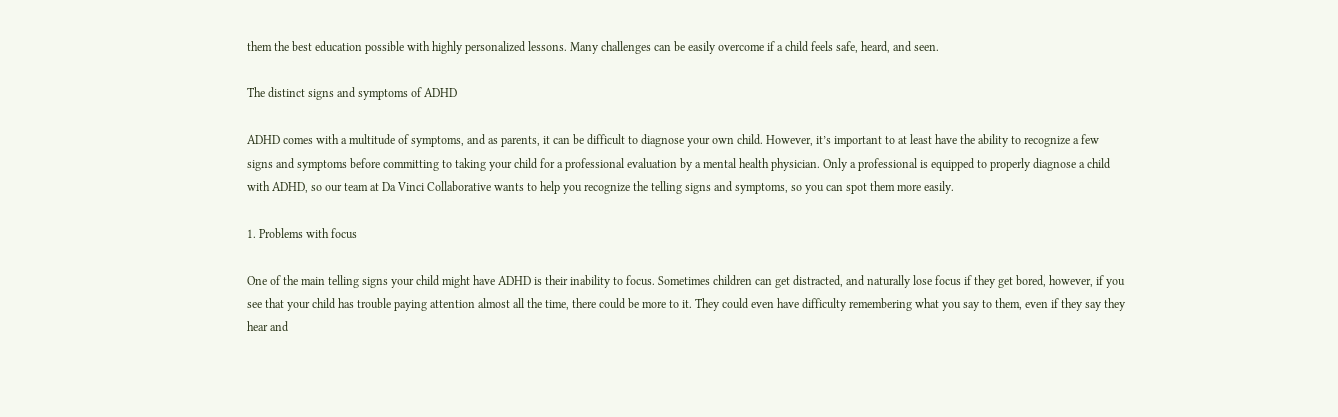them the best education possible with highly personalized lessons. Many challenges can be easily overcome if a child feels safe, heard, and seen.

The distinct signs and symptoms of ADHD

ADHD comes with a multitude of symptoms, and as parents, it can be difficult to diagnose your own child. However, it’s important to at least have the ability to recognize a few signs and symptoms before committing to taking your child for a professional evaluation by a mental health physician. Only a professional is equipped to properly diagnose a child with ADHD, so our team at Da Vinci Collaborative wants to help you recognize the telling signs and symptoms, so you can spot them more easily.

1. Problems with focus

One of the main telling signs your child might have ADHD is their inability to focus. Sometimes children can get distracted, and naturally lose focus if they get bored, however, if you see that your child has trouble paying attention almost all the time, there could be more to it. They could even have difficulty remembering what you say to them, even if they say they hear and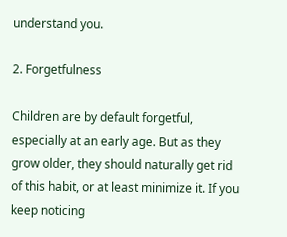understand you.

2. Forgetfulness

Children are by default forgetful, especially at an early age. But as they grow older, they should naturally get rid of this habit, or at least minimize it. If you keep noticing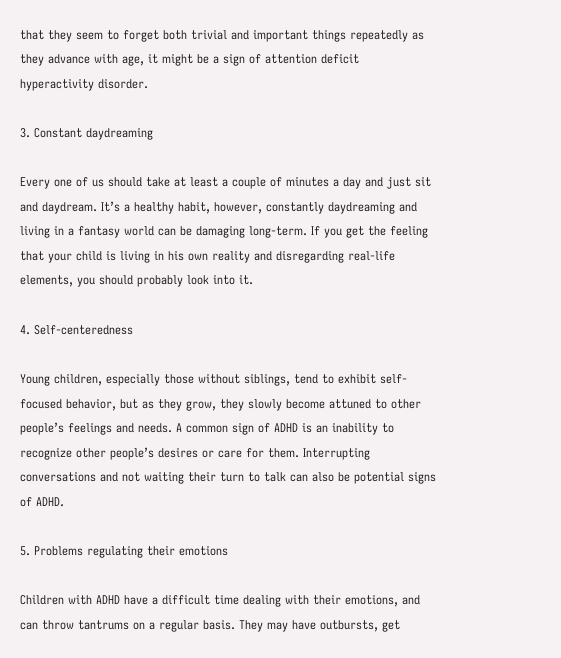that they seem to forget both trivial and important things repeatedly as they advance with age, it might be a sign of attention deficit hyperactivity disorder.

3. Constant daydreaming

Every one of us should take at least a couple of minutes a day and just sit and daydream. It’s a healthy habit, however, constantly daydreaming and living in a fantasy world can be damaging long-term. If you get the feeling that your child is living in his own reality and disregarding real-life elements, you should probably look into it.

4. Self-centeredness

Young children, especially those without siblings, tend to exhibit self-focused behavior, but as they grow, they slowly become attuned to other people’s feelings and needs. A common sign of ADHD is an inability to recognize other people’s desires or care for them. Interrupting conversations and not waiting their turn to talk can also be potential signs of ADHD.

5. Problems regulating their emotions

Children with ADHD have a difficult time dealing with their emotions, and can throw tantrums on a regular basis. They may have outbursts, get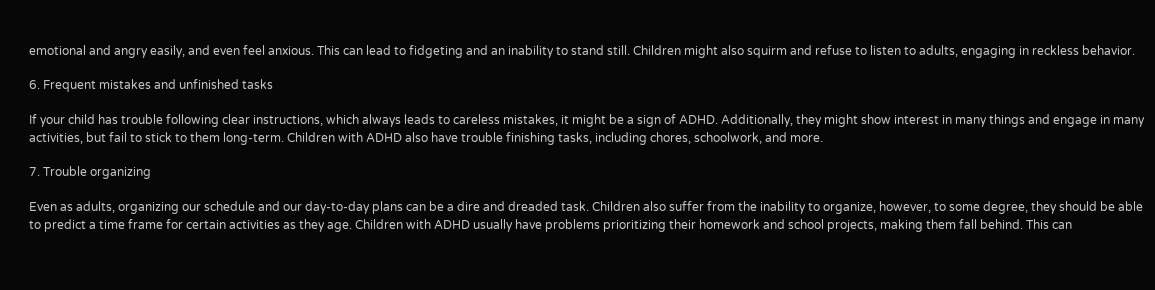emotional and angry easily, and even feel anxious. This can lead to fidgeting and an inability to stand still. Children might also squirm and refuse to listen to adults, engaging in reckless behavior.

6. Frequent mistakes and unfinished tasks

If your child has trouble following clear instructions, which always leads to careless mistakes, it might be a sign of ADHD. Additionally, they might show interest in many things and engage in many activities, but fail to stick to them long-term. Children with ADHD also have trouble finishing tasks, including chores, schoolwork, and more.

7. Trouble organizing

Even as adults, organizing our schedule and our day-to-day plans can be a dire and dreaded task. Children also suffer from the inability to organize, however, to some degree, they should be able to predict a time frame for certain activities as they age. Children with ADHD usually have problems prioritizing their homework and school projects, making them fall behind. This can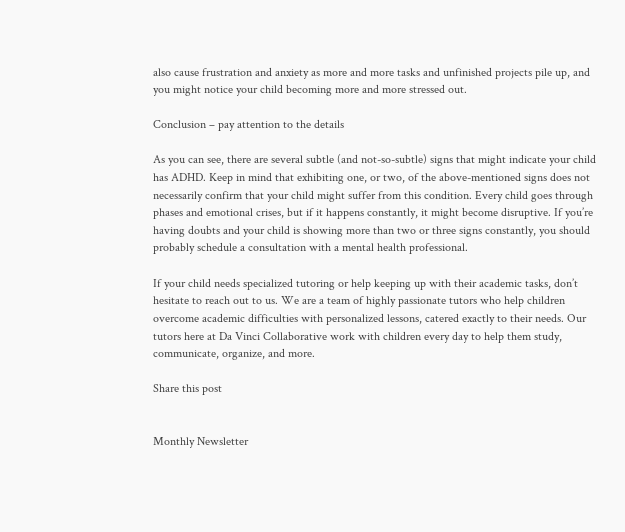also cause frustration and anxiety as more and more tasks and unfinished projects pile up, and you might notice your child becoming more and more stressed out.

Conclusion – pay attention to the details

As you can see, there are several subtle (and not-so-subtle) signs that might indicate your child has ADHD. Keep in mind that exhibiting one, or two, of the above-mentioned signs does not necessarily confirm that your child might suffer from this condition. Every child goes through phases and emotional crises, but if it happens constantly, it might become disruptive. If you’re having doubts and your child is showing more than two or three signs constantly, you should probably schedule a consultation with a mental health professional.

If your child needs specialized tutoring or help keeping up with their academic tasks, don’t hesitate to reach out to us. We are a team of highly passionate tutors who help children overcome academic difficulties with personalized lessons, catered exactly to their needs. Our tutors here at Da Vinci Collaborative work with children every day to help them study, communicate, organize, and more.

Share this post


Monthly Newsletter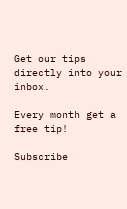Get our tips directly into your inbox.

Every month get a free tip!

Subscribe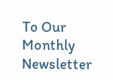To Our Monthly Newsletter